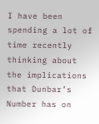I have been spending a lot of time recently thinking about the implications that Dunbar’s Number has on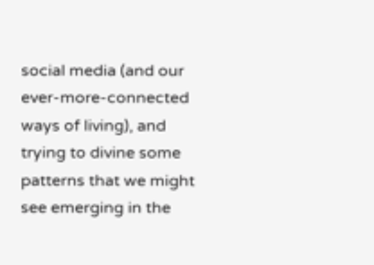social media (and our ever-more-connected ways of living), and trying to divine some patterns that we might see emerging in the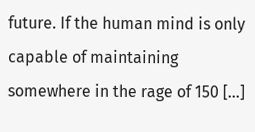future. If the human mind is only capable of maintaining somewhere in the rage of 150 […]